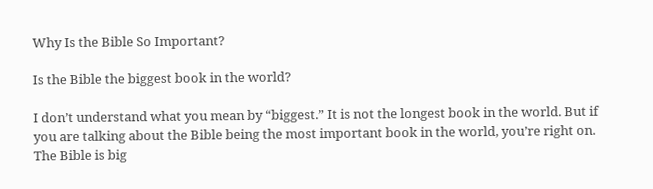Why Is the Bible So Important?

Is the Bible the biggest book in the world?

I don’t understand what you mean by “biggest.” It is not the longest book in the world. But if you are talking about the Bible being the most important book in the world, you’re right on. The Bible is big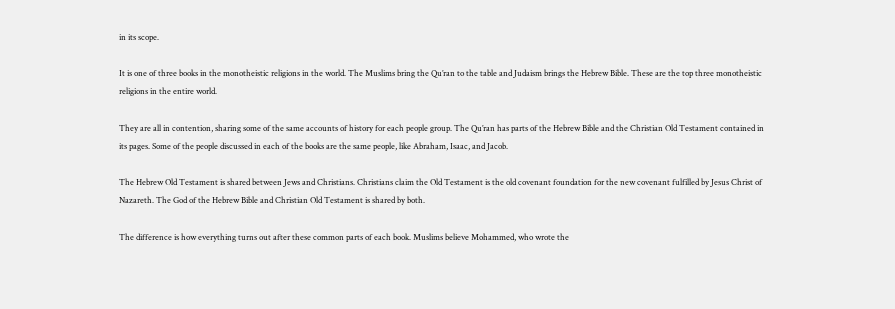in its scope.

It is one of three books in the monotheistic religions in the world. The Muslims bring the Qu’ran to the table and Judaism brings the Hebrew Bible. These are the top three monotheistic religions in the entire world.

They are all in contention, sharing some of the same accounts of history for each people group. The Qu’ran has parts of the Hebrew Bible and the Christian Old Testament contained in its pages. Some of the people discussed in each of the books are the same people, like Abraham, Isaac, and Jacob.

The Hebrew Old Testament is shared between Jews and Christians. Christians claim the Old Testament is the old covenant foundation for the new covenant fulfilled by Jesus Christ of Nazareth. The God of the Hebrew Bible and Christian Old Testament is shared by both.

The difference is how everything turns out after these common parts of each book. Muslims believe Mohammed, who wrote the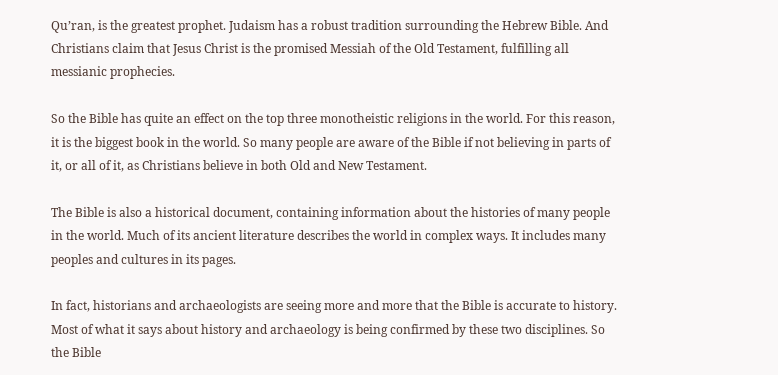Qu’ran, is the greatest prophet. Judaism has a robust tradition surrounding the Hebrew Bible. And Christians claim that Jesus Christ is the promised Messiah of the Old Testament, fulfilling all messianic prophecies.

So the Bible has quite an effect on the top three monotheistic religions in the world. For this reason, it is the biggest book in the world. So many people are aware of the Bible if not believing in parts of it, or all of it, as Christians believe in both Old and New Testament.

The Bible is also a historical document, containing information about the histories of many people in the world. Much of its ancient literature describes the world in complex ways. It includes many peoples and cultures in its pages.

In fact, historians and archaeologists are seeing more and more that the Bible is accurate to history. Most of what it says about history and archaeology is being confirmed by these two disciplines. So the Bible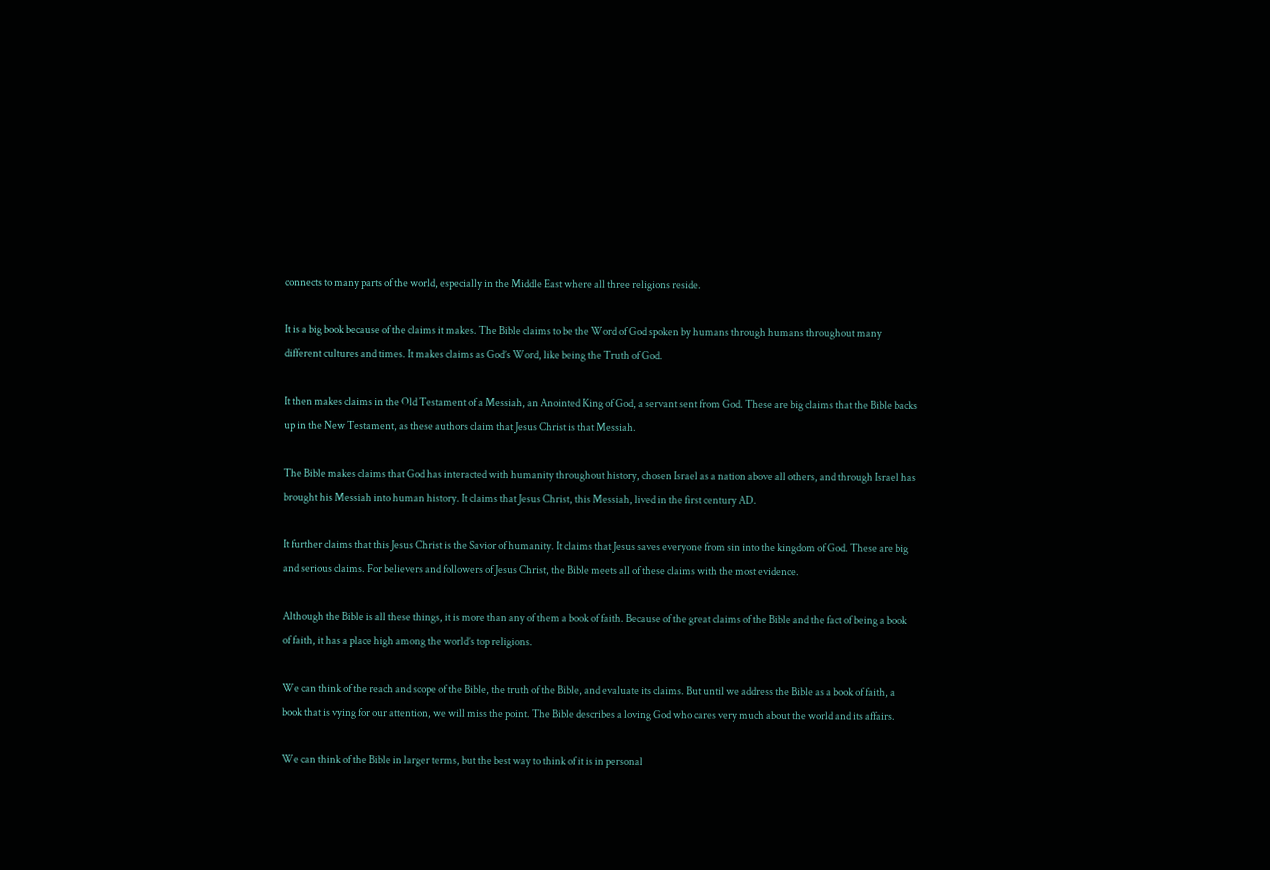connects to many parts of the world, especially in the Middle East where all three religions reside.

It is a big book because of the claims it makes. The Bible claims to be the Word of God spoken by humans through humans throughout many different cultures and times. It makes claims as God’s Word, like being the Truth of God.

It then makes claims in the Old Testament of a Messiah, an Anointed King of God, a servant sent from God. These are big claims that the Bible backs up in the New Testament, as these authors claim that Jesus Christ is that Messiah.

The Bible makes claims that God has interacted with humanity throughout history, chosen Israel as a nation above all others, and through Israel has brought his Messiah into human history. It claims that Jesus Christ, this Messiah, lived in the first century AD.

It further claims that this Jesus Christ is the Savior of humanity. It claims that Jesus saves everyone from sin into the kingdom of God. These are big and serious claims. For believers and followers of Jesus Christ, the Bible meets all of these claims with the most evidence.

Although the Bible is all these things, it is more than any of them a book of faith. Because of the great claims of the Bible and the fact of being a book of faith, it has a place high among the world’s top religions.

We can think of the reach and scope of the Bible, the truth of the Bible, and evaluate its claims. But until we address the Bible as a book of faith, a book that is vying for our attention, we will miss the point. The Bible describes a loving God who cares very much about the world and its affairs.

We can think of the Bible in larger terms, but the best way to think of it is in personal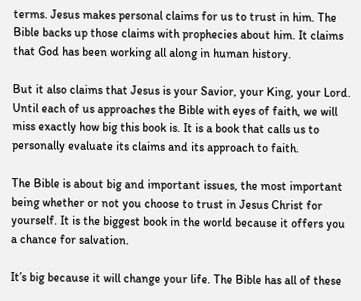terms. Jesus makes personal claims for us to trust in him. The Bible backs up those claims with prophecies about him. It claims that God has been working all along in human history.

But it also claims that Jesus is your Savior, your King, your Lord. Until each of us approaches the Bible with eyes of faith, we will miss exactly how big this book is. It is a book that calls us to personally evaluate its claims and its approach to faith.

The Bible is about big and important issues, the most important being whether or not you choose to trust in Jesus Christ for yourself. It is the biggest book in the world because it offers you a chance for salvation.

It’s big because it will change your life. The Bible has all of these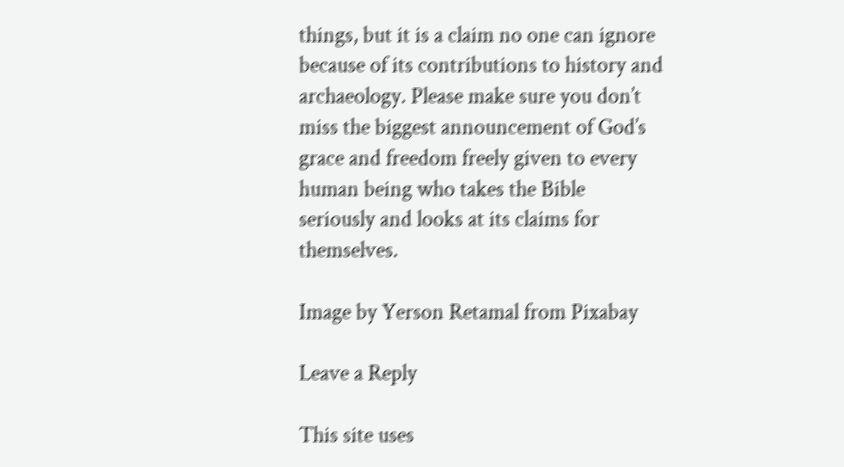things, but it is a claim no one can ignore because of its contributions to history and archaeology. Please make sure you don’t miss the biggest announcement of God’s grace and freedom freely given to every human being who takes the Bible seriously and looks at its claims for themselves.

Image by Yerson Retamal from Pixabay

Leave a Reply

This site uses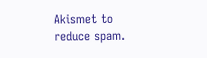Akismet to reduce spam.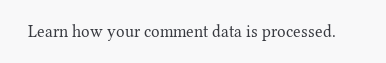Learn how your comment data is processed.